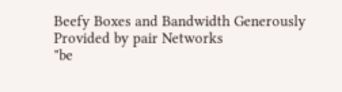Beefy Boxes and Bandwidth Generously Provided by pair Networks
"be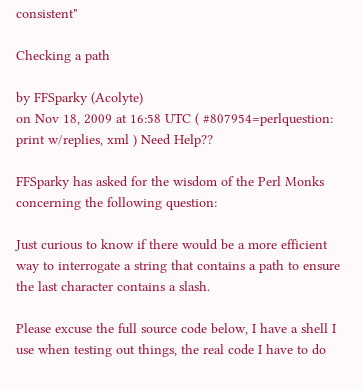consistent"

Checking a path

by FFSparky (Acolyte)
on Nov 18, 2009 at 16:58 UTC ( #807954=perlquestion: print w/replies, xml ) Need Help??

FFSparky has asked for the wisdom of the Perl Monks concerning the following question:

Just curious to know if there would be a more efficient way to interrogate a string that contains a path to ensure the last character contains a slash.

Please excuse the full source code below, I have a shell I use when testing out things, the real code I have to do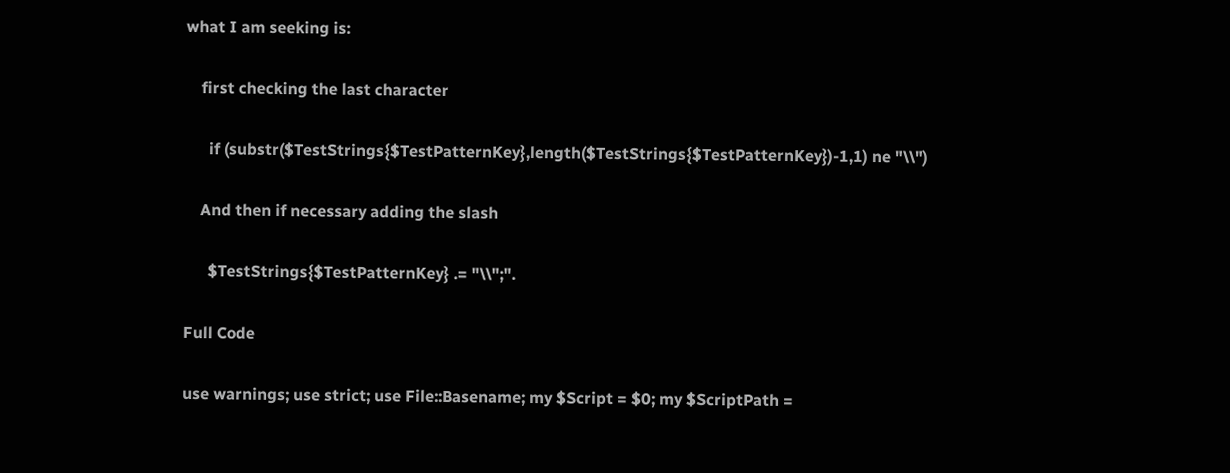what I am seeking is:

    first checking the last character

      if (substr($TestStrings{$TestPatternKey},length($TestStrings{$TestPatternKey})-1,1) ne "\\")

    And then if necessary adding the slash

      $TestStrings{$TestPatternKey} .= "\\";".

Full Code

use warnings; use strict; use File::Basename; my $Script = $0; my $ScriptPath =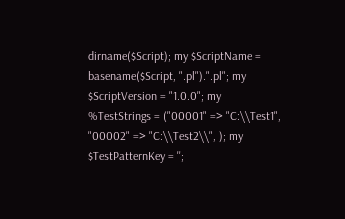dirname($Script); my $ScriptName = basename($Script, ".pl").".pl"; my $ScriptVersion = "1.0.0"; my %TestStrings = ("00001" => "C:\\Test1", "00002" => "C:\\Test2\\", ); my $TestPatternKey = '';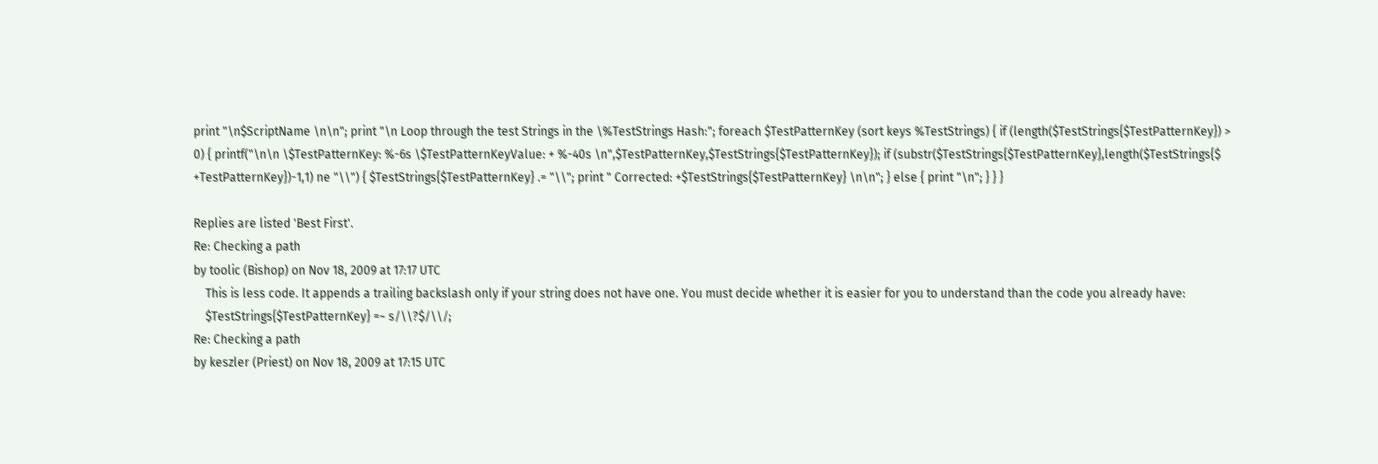print "\n$ScriptName \n\n"; print "\n Loop through the test Strings in the \%TestStrings Hash:"; foreach $TestPatternKey (sort keys %TestStrings) { if (length($TestStrings{$TestPatternKey}) > 0) { printf("\n\n \$TestPatternKey: %-6s \$TestPatternKeyValue: + %-40s \n",$TestPatternKey,$TestStrings{$TestPatternKey}); if (substr($TestStrings{$TestPatternKey},length($TestStrings{$ +TestPatternKey})-1,1) ne "\\") { $TestStrings{$TestPatternKey} .= "\\"; print " Corrected: +$TestStrings{$TestPatternKey} \n\n"; } else { print "\n"; } } }

Replies are listed 'Best First'.
Re: Checking a path
by toolic (Bishop) on Nov 18, 2009 at 17:17 UTC
    This is less code. It appends a trailing backslash only if your string does not have one. You must decide whether it is easier for you to understand than the code you already have:
    $TestStrings{$TestPatternKey} =~ s/\\?$/\\/;
Re: Checking a path
by keszler (Priest) on Nov 18, 2009 at 17:15 UTC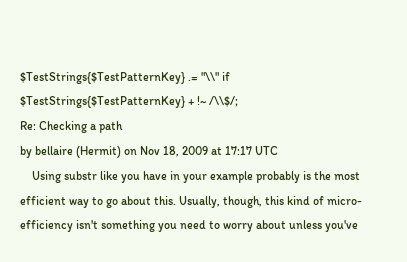$TestStrings{$TestPatternKey} .= "\\" if $TestStrings{$TestPatternKey} + !~ /\\$/;
Re: Checking a path
by bellaire (Hermit) on Nov 18, 2009 at 17:17 UTC
    Using substr like you have in your example probably is the most efficient way to go about this. Usually, though, this kind of micro-efficiency isn't something you need to worry about unless you've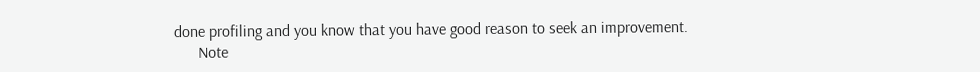done profiling and you know that you have good reason to seek an improvement.
      Note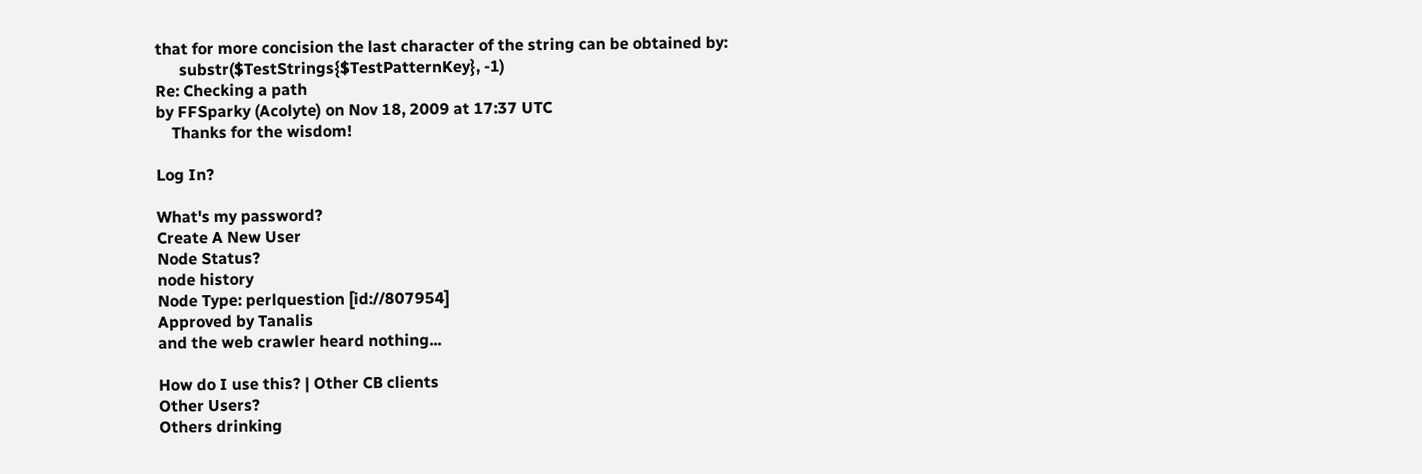that for more concision the last character of the string can be obtained by:
      substr($TestStrings{$TestPatternKey}, -1)
Re: Checking a path
by FFSparky (Acolyte) on Nov 18, 2009 at 17:37 UTC
    Thanks for the wisdom!

Log In?

What's my password?
Create A New User
Node Status?
node history
Node Type: perlquestion [id://807954]
Approved by Tanalis
and the web crawler heard nothing...

How do I use this? | Other CB clients
Other Users?
Others drinking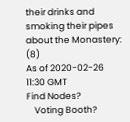their drinks and smoking their pipes about the Monastery: (8)
As of 2020-02-26 11:30 GMT
Find Nodes?
    Voting Booth?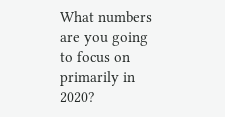What numbers are you going to focus on primarily in 2020?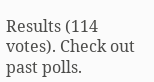Results (114 votes). Check out past polls.